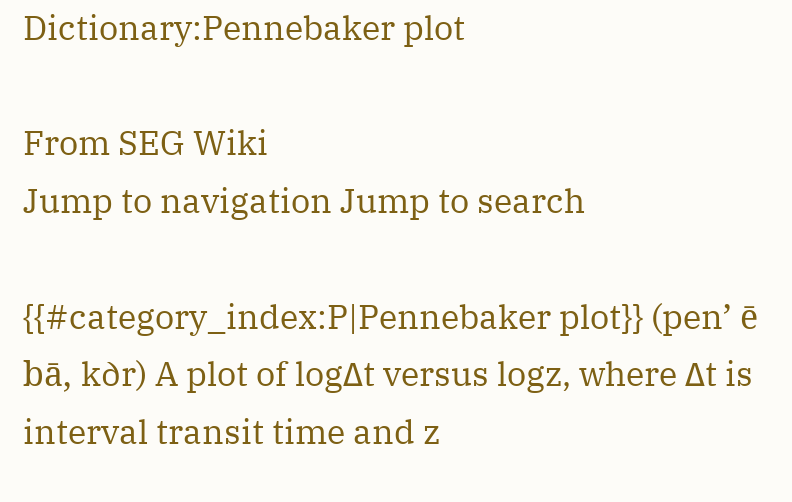Dictionary:Pennebaker plot

From SEG Wiki
Jump to navigation Jump to search

{{#category_index:P|Pennebaker plot}} (pen’ ē bā, k∂r) A plot of logΔt versus logz, where Δt is interval transit time and z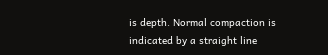is depth. Normal compaction is indicated by a straight line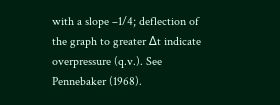with a slope –1/4; deflection of the graph to greater Δt indicate overpressure (q.v.). See Pennebaker (1968).